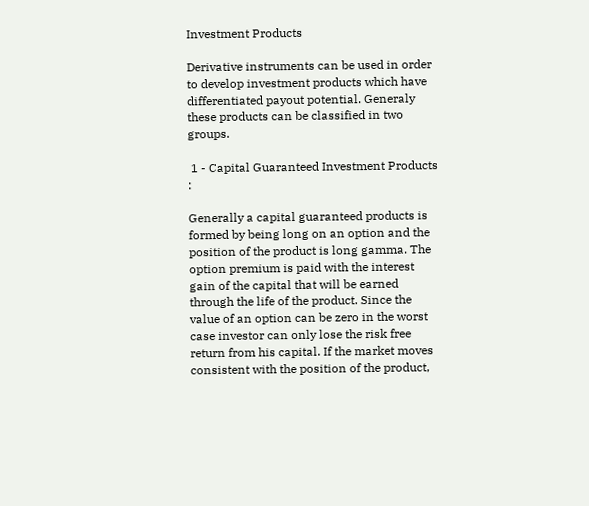Investment Products

Derivative instruments can be used in order to develop investment products which have differentiated payout potential. Generaly these products can be classified in two groups.

 1 - Capital Guaranteed Investment Products :

Generally a capital guaranteed products is formed by being long on an option and the position of the product is long gamma. The option premium is paid with the interest gain of the capital that will be earned through the life of the product. Since the value of an option can be zero in the worst case investor can only lose the risk free return from his capital. If the market moves consistent with the position of the product,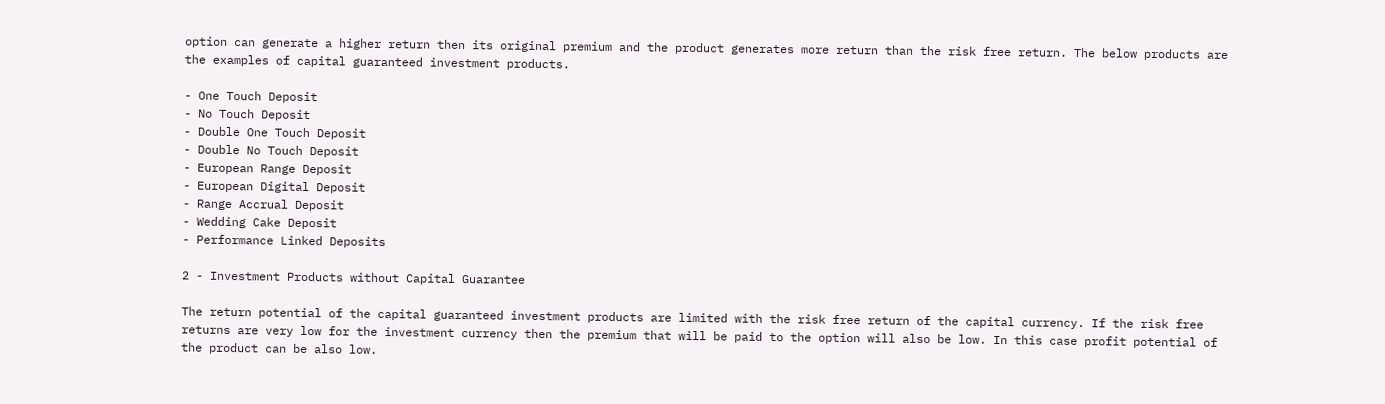option can generate a higher return then its original premium and the product generates more return than the risk free return. The below products are the examples of capital guaranteed investment products.

- One Touch Deposit
- No Touch Deposit
- Double One Touch Deposit
- Double No Touch Deposit
- European Range Deposit
- European Digital Deposit
- Range Accrual Deposit
- Wedding Cake Deposit
- Performance Linked Deposits

2 - Investment Products without Capital Guarantee

The return potential of the capital guaranteed investment products are limited with the risk free return of the capital currency. If the risk free returns are very low for the investment currency then the premium that will be paid to the option will also be low. In this case profit potential of the product can be also low.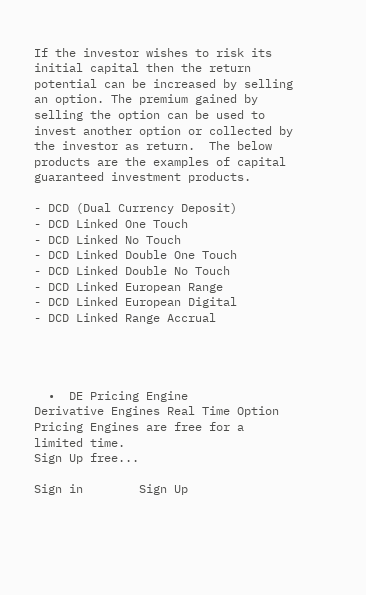If the investor wishes to risk its initial capital then the return potential can be increased by selling an option. The premium gained by selling the option can be used to invest another option or collected by the investor as return.  The below products are the examples of capital guaranteed investment products.

- DCD (Dual Currency Deposit)
- DCD Linked One Touch
- DCD Linked No Touch
- DCD Linked Double One Touch
- DCD Linked Double No Touch
- DCD Linked European Range
- DCD Linked European Digital
- DCD Linked Range Accrual




  •  DE Pricing Engine
Derivative Engines Real Time Option Pricing Engines are free for a limited time.
Sign Up free...

Sign in        Sign Up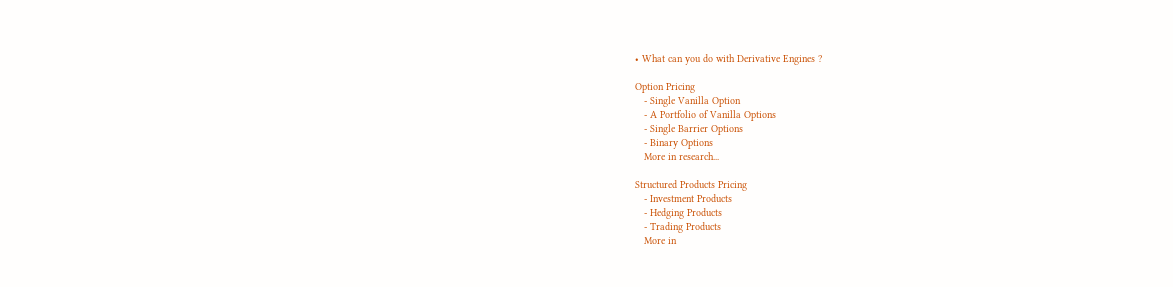• What can you do with Derivative Engines ?

Option Pricing
   - Single Vanilla Option
   - A Portfolio of Vanilla Options
   - Single Barrier Options
   - Binary Options
   More in research...

Structured Products Pricing
   - Investment Products
   - Hedging Products
   - Trading Products
   More in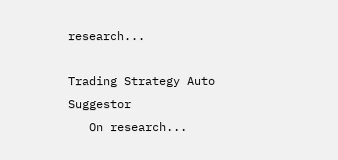research...

Trading Strategy Auto Suggestor
   On research...